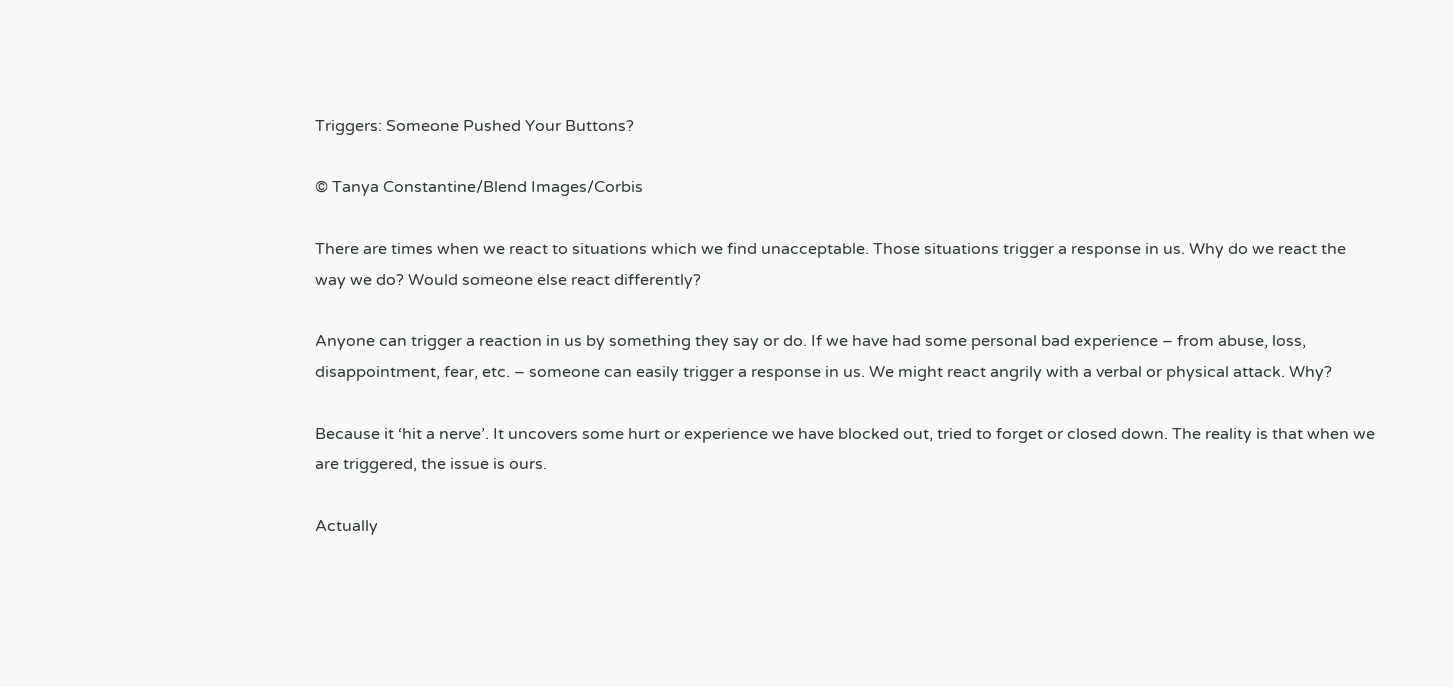Triggers: Someone Pushed Your Buttons?

© Tanya Constantine/Blend Images/Corbis

There are times when we react to situations which we find unacceptable. Those situations trigger a response in us. Why do we react the way we do? Would someone else react differently?

Anyone can trigger a reaction in us by something they say or do. If we have had some personal bad experience – from abuse, loss, disappointment, fear, etc. – someone can easily trigger a response in us. We might react angrily with a verbal or physical attack. Why?

Because it ‘hit a nerve’. It uncovers some hurt or experience we have blocked out, tried to forget or closed down. The reality is that when we are triggered, the issue is ours.

Actually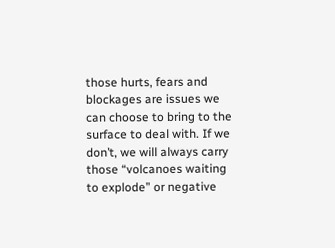those hurts, fears and blockages are issues we can choose to bring to the surface to deal with. If we  don’t, we will always carry those “volcanoes waiting to explode” or negative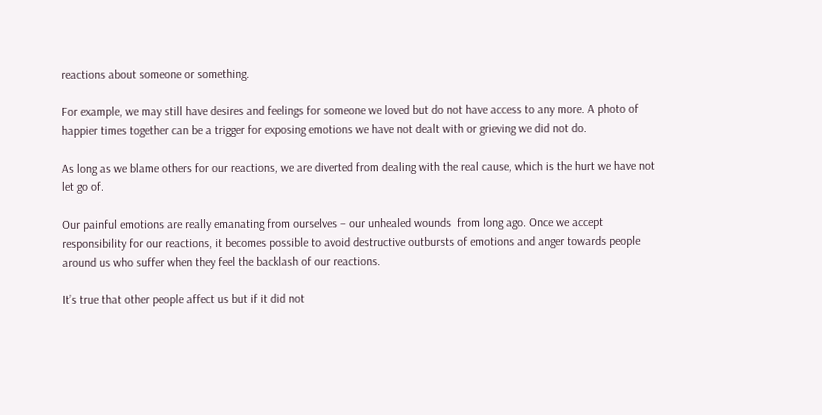reactions about someone or something.

For example, we may still have desires and feelings for someone we loved but do not have access to any more. A photo of happier times together can be a trigger for exposing emotions we have not dealt with or grieving we did not do.

As long as we blame others for our reactions, we are diverted from dealing with the real cause, which is the hurt we have not let go of.

Our painful emotions are really emanating from ourselves – our unhealed wounds  from long ago. Once we accept responsibility for our reactions, it becomes possible to avoid destructive outbursts of emotions and anger towards people around us who suffer when they feel the backlash of our reactions.

It’s true that other people affect us but if it did not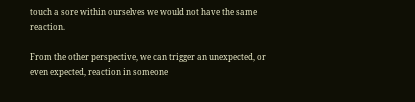touch a sore within ourselves we would not have the same reaction.

From the other perspective, we can trigger an unexpected, or even expected, reaction in someone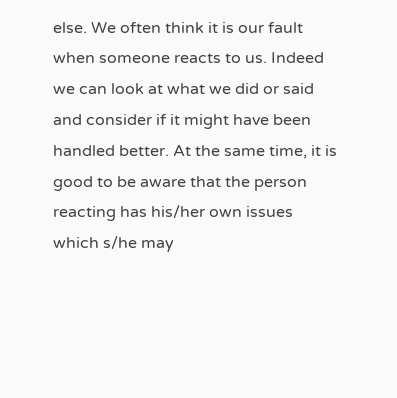else. We often think it is our fault when someone reacts to us. Indeed we can look at what we did or said and consider if it might have been handled better. At the same time, it is good to be aware that the person reacting has his/her own issues which s/he may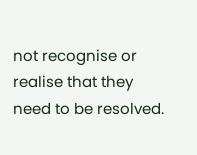not recognise or realise that they need to be resolved.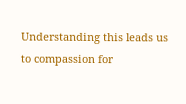Understanding this leads us to compassion for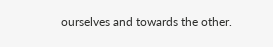ourselves and towards the other.